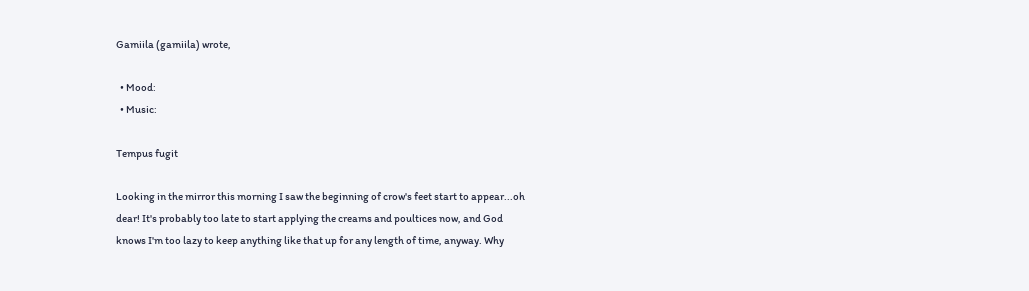Gamiila (gamiila) wrote,

  • Mood:
  • Music:

Tempus fugit

Looking in the mirror this morning I saw the beginning of crow's feet start to appear...oh dear! It's probably too late to start applying the creams and poultices now, and God knows I'm too lazy to keep anything like that up for any length of time, anyway. Why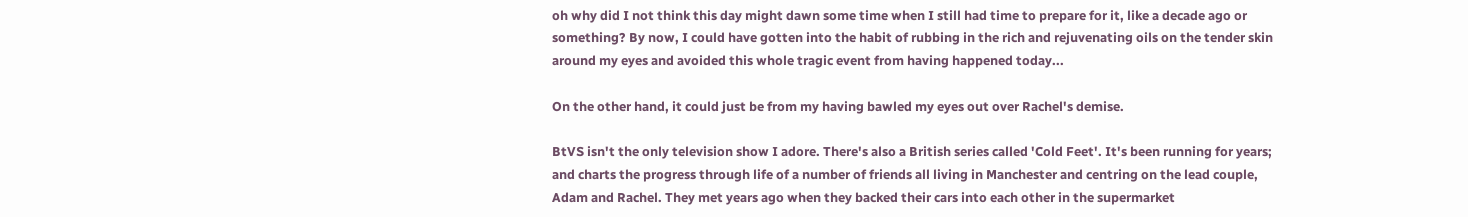oh why did I not think this day might dawn some time when I still had time to prepare for it, like a decade ago or something? By now, I could have gotten into the habit of rubbing in the rich and rejuvenating oils on the tender skin around my eyes and avoided this whole tragic event from having happened today...

On the other hand, it could just be from my having bawled my eyes out over Rachel's demise.

BtVS isn't the only television show I adore. There's also a British series called 'Cold Feet'. It's been running for years; and charts the progress through life of a number of friends all living in Manchester and centring on the lead couple, Adam and Rachel. They met years ago when they backed their cars into each other in the supermarket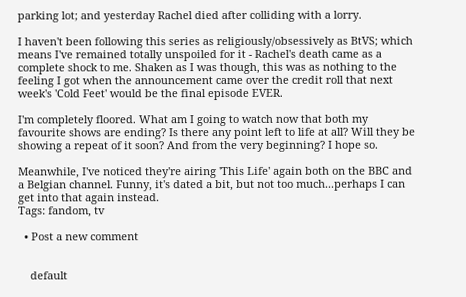parking lot; and yesterday Rachel died after colliding with a lorry.

I haven't been following this series as religiously/obsessively as BtVS; which means I've remained totally unspoiled for it - Rachel's death came as a complete shock to me. Shaken as I was though, this was as nothing to the feeling I got when the announcement came over the credit roll that next week's 'Cold Feet' would be the final episode EVER.

I'm completely floored. What am I going to watch now that both my favourite shows are ending? Is there any point left to life at all? Will they be showing a repeat of it soon? And from the very beginning? I hope so.

Meanwhile, I've noticed they're airing 'This Life' again both on the BBC and a Belgian channel. Funny, it's dated a bit, but not too much...perhaps I can get into that again instead.
Tags: fandom, tv

  • Post a new comment


    default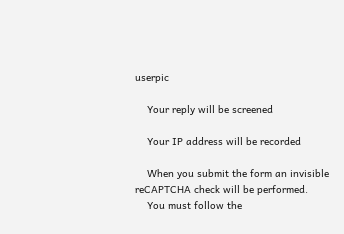userpic

    Your reply will be screened

    Your IP address will be recorded

    When you submit the form an invisible reCAPTCHA check will be performed.
    You must follow the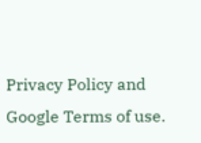Privacy Policy and Google Terms of use.